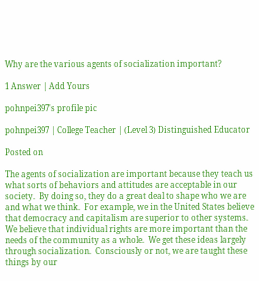Why are the various agents of socialization important?

1 Answer | Add Yours

pohnpei397's profile pic

pohnpei397 | College Teacher | (Level 3) Distinguished Educator

Posted on

The agents of socialization are important because they teach us what sorts of behaviors and attitudes are acceptable in our society.  By doing so, they do a great deal to shape who we are and what we think.  For example, we in the United States believe that democracy and capitalism are superior to other systems.  We believe that individual rights are more important than the needs of the community as a whole.  We get these ideas largely through socialization.  Consciously or not, we are taught these things by our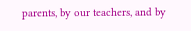parents, by our teachers, and by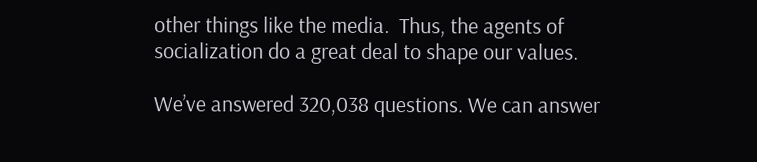other things like the media.  Thus, the agents of socialization do a great deal to shape our values.

We’ve answered 320,038 questions. We can answer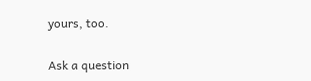yours, too.

Ask a question